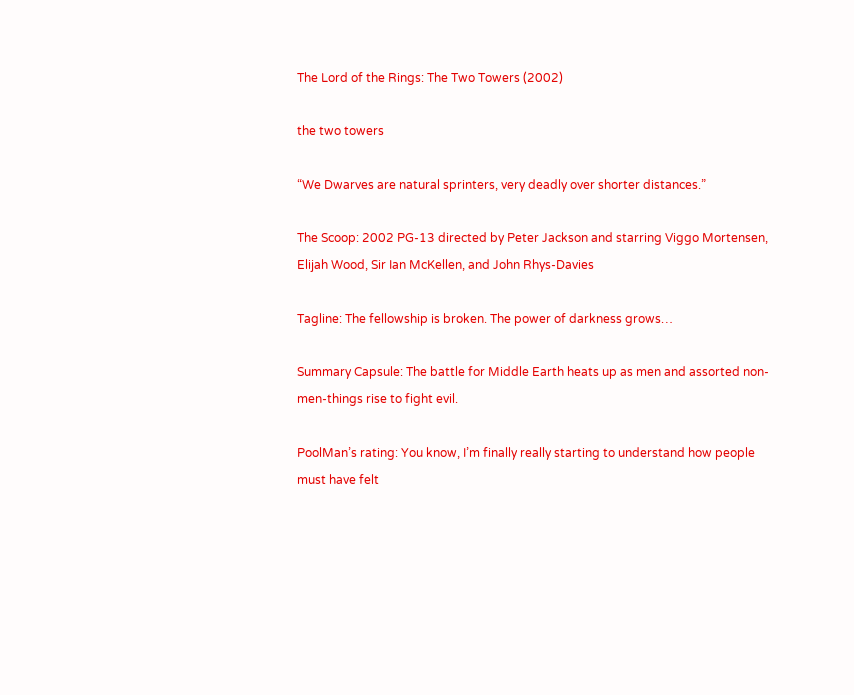The Lord of the Rings: The Two Towers (2002)

the two towers

“We Dwarves are natural sprinters, very deadly over shorter distances.”

The Scoop: 2002 PG-13 directed by Peter Jackson and starring Viggo Mortensen, Elijah Wood, Sir Ian McKellen, and John Rhys-Davies

Tagline: The fellowship is broken. The power of darkness grows…

Summary Capsule: The battle for Middle Earth heats up as men and assorted non-men-things rise to fight evil.

PoolMan’s rating: You know, I’m finally really starting to understand how people must have felt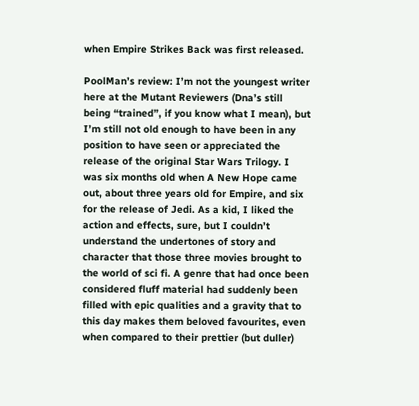when Empire Strikes Back was first released.

PoolMan’s review: I’m not the youngest writer here at the Mutant Reviewers (Dna’s still being “trained”, if you know what I mean), but I’m still not old enough to have been in any position to have seen or appreciated the release of the original Star Wars Trilogy. I was six months old when A New Hope came out, about three years old for Empire, and six for the release of Jedi. As a kid, I liked the action and effects, sure, but I couldn’t understand the undertones of story and character that those three movies brought to the world of sci fi. A genre that had once been considered fluff material had suddenly been filled with epic qualities and a gravity that to this day makes them beloved favourites, even when compared to their prettier (but duller)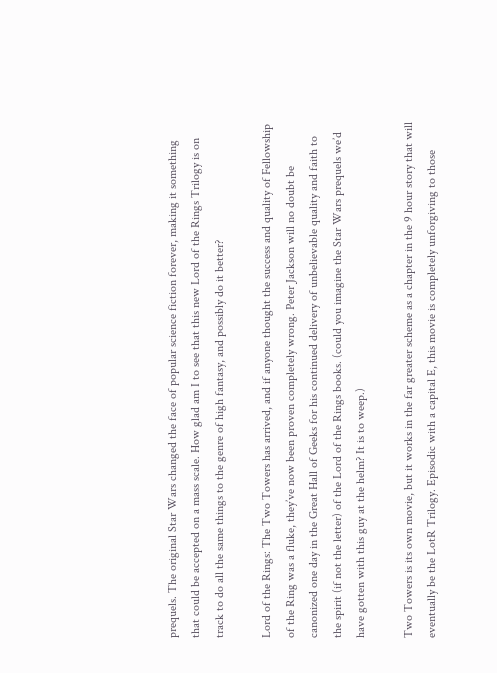prequels. The original Star Wars changed the face of popular science fiction forever, making it something that could be accepted on a mass scale. How glad am I to see that this new Lord of the Rings Trilogy is on track to do all the same things to the genre of high fantasy, and possibly do it better?

Lord of the Rings: The Two Towers has arrived, and if anyone thought the success and quality of Fellowship of the Ring was a fluke, they’ve now been proven completely wrong. Peter Jackson will no doubt be canonized one day in the Great Hall of Geeks for his continued delivery of unbelievable quality and faith to the spirit (if not the letter) of the Lord of the Rings books. (could you imagine the Star Wars prequels we’d have gotten with this guy at the helm? It is to weep.)

Two Towers is its own movie, but it works in the far greater scheme as a chapter in the 9 hour story that will eventually be the LotR Trilogy. Episodic with a capital E, this movie is completely unforgiving to those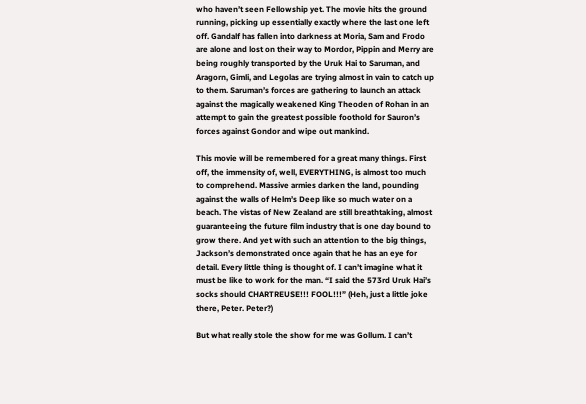who haven’t seen Fellowship yet. The movie hits the ground running, picking up essentially exactly where the last one left off. Gandalf has fallen into darkness at Moria, Sam and Frodo are alone and lost on their way to Mordor, Pippin and Merry are being roughly transported by the Uruk Hai to Saruman, and Aragorn, Gimli, and Legolas are trying almost in vain to catch up to them. Saruman’s forces are gathering to launch an attack against the magically weakened King Theoden of Rohan in an attempt to gain the greatest possible foothold for Sauron’s forces against Gondor and wipe out mankind.

This movie will be remembered for a great many things. First off, the immensity of, well, EVERYTHING, is almost too much to comprehend. Massive armies darken the land, pounding against the walls of Helm’s Deep like so much water on a beach. The vistas of New Zealand are still breathtaking, almost guaranteeing the future film industry that is one day bound to grow there. And yet with such an attention to the big things, Jackson’s demonstrated once again that he has an eye for detail. Every little thing is thought of. I can’t imagine what it must be like to work for the man. “I said the 573rd Uruk Hai’s socks should CHARTREUSE!!! FOOL!!!” (Heh, just a little joke there, Peter. Peter?)

But what really stole the show for me was Gollum. I can’t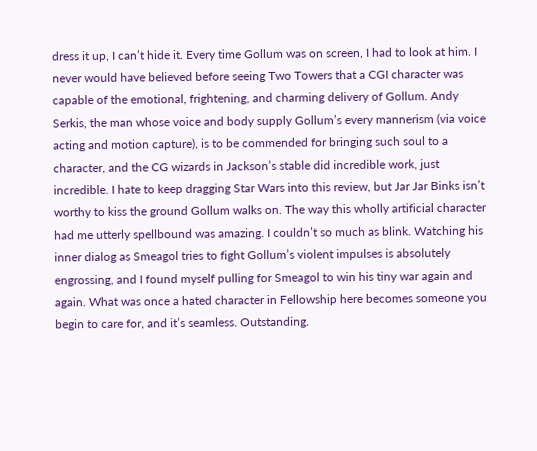dress it up, I can’t hide it. Every time Gollum was on screen, I had to look at him. I never would have believed before seeing Two Towers that a CGI character was capable of the emotional, frightening, and charming delivery of Gollum. Andy Serkis, the man whose voice and body supply Gollum’s every mannerism (via voice acting and motion capture), is to be commended for bringing such soul to a character, and the CG wizards in Jackson’s stable did incredible work, just incredible. I hate to keep dragging Star Wars into this review, but Jar Jar Binks isn’t worthy to kiss the ground Gollum walks on. The way this wholly artificial character had me utterly spellbound was amazing. I couldn’t so much as blink. Watching his inner dialog as Smeagol tries to fight Gollum’s violent impulses is absolutely engrossing, and I found myself pulling for Smeagol to win his tiny war again and again. What was once a hated character in Fellowship here becomes someone you begin to care for, and it’s seamless. Outstanding.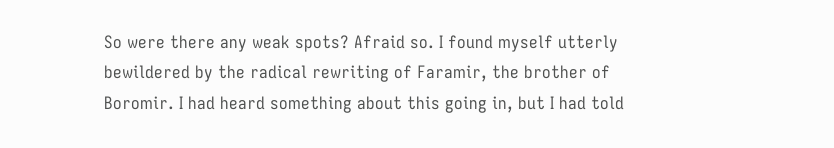So were there any weak spots? Afraid so. I found myself utterly bewildered by the radical rewriting of Faramir, the brother of Boromir. I had heard something about this going in, but I had told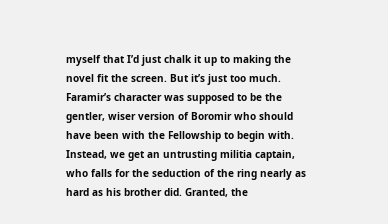myself that I’d just chalk it up to making the novel fit the screen. But it’s just too much. Faramir’s character was supposed to be the gentler, wiser version of Boromir who should have been with the Fellowship to begin with. Instead, we get an untrusting militia captain, who falls for the seduction of the ring nearly as hard as his brother did. Granted, the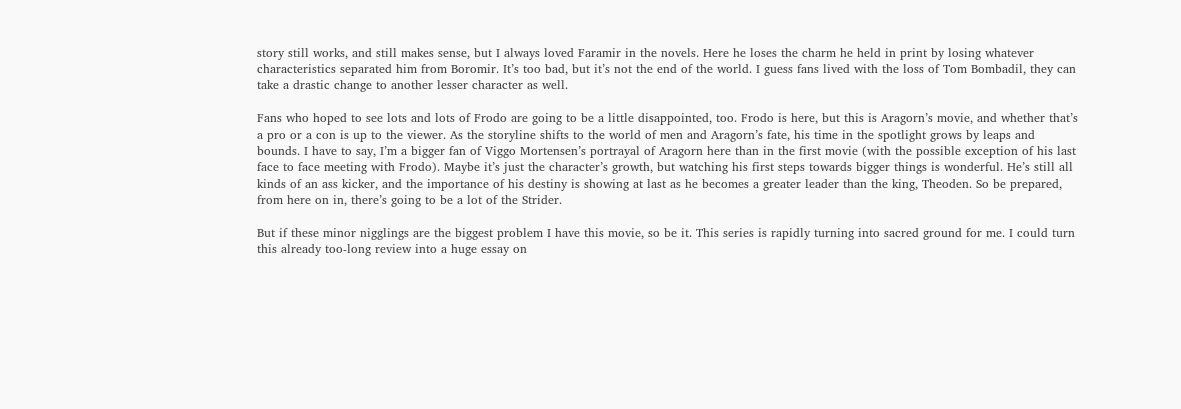story still works, and still makes sense, but I always loved Faramir in the novels. Here he loses the charm he held in print by losing whatever characteristics separated him from Boromir. It’s too bad, but it’s not the end of the world. I guess fans lived with the loss of Tom Bombadil, they can take a drastic change to another lesser character as well.

Fans who hoped to see lots and lots of Frodo are going to be a little disappointed, too. Frodo is here, but this is Aragorn’s movie, and whether that’s a pro or a con is up to the viewer. As the storyline shifts to the world of men and Aragorn’s fate, his time in the spotlight grows by leaps and bounds. I have to say, I’m a bigger fan of Viggo Mortensen’s portrayal of Aragorn here than in the first movie (with the possible exception of his last face to face meeting with Frodo). Maybe it’s just the character’s growth, but watching his first steps towards bigger things is wonderful. He’s still all kinds of an ass kicker, and the importance of his destiny is showing at last as he becomes a greater leader than the king, Theoden. So be prepared, from here on in, there’s going to be a lot of the Strider.

But if these minor nigglings are the biggest problem I have this movie, so be it. This series is rapidly turning into sacred ground for me. I could turn this already too-long review into a huge essay on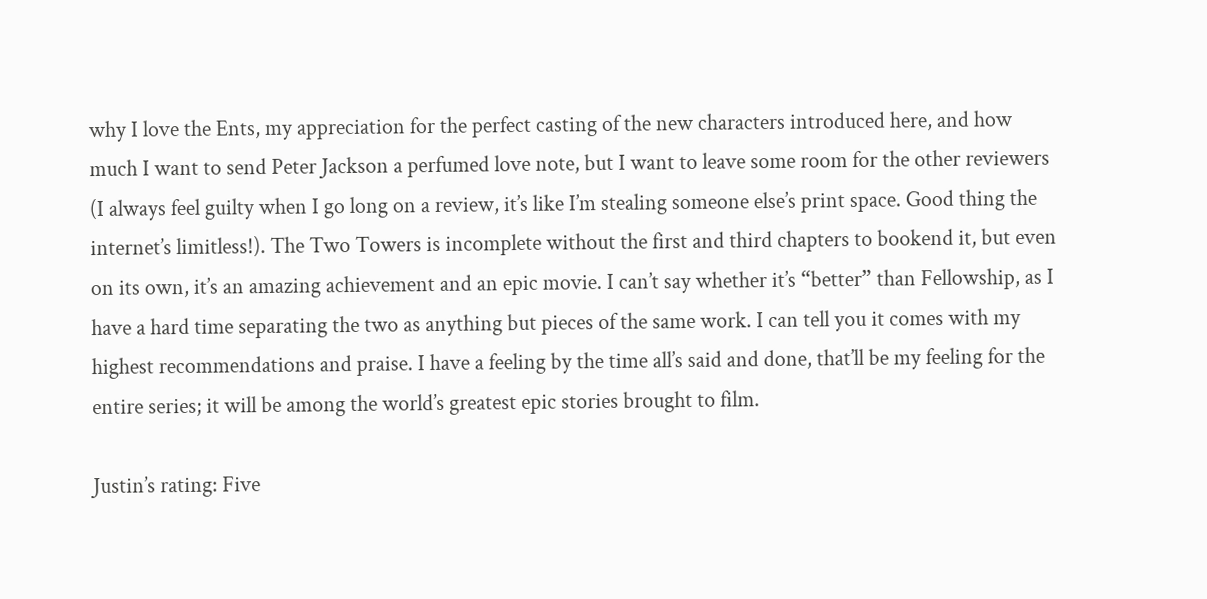why I love the Ents, my appreciation for the perfect casting of the new characters introduced here, and how much I want to send Peter Jackson a perfumed love note, but I want to leave some room for the other reviewers (I always feel guilty when I go long on a review, it’s like I’m stealing someone else’s print space. Good thing the internet’s limitless!). The Two Towers is incomplete without the first and third chapters to bookend it, but even on its own, it’s an amazing achievement and an epic movie. I can’t say whether it’s “better” than Fellowship, as I have a hard time separating the two as anything but pieces of the same work. I can tell you it comes with my highest recommendations and praise. I have a feeling by the time all’s said and done, that’ll be my feeling for the entire series; it will be among the world’s greatest epic stories brought to film.

Justin’s rating: Five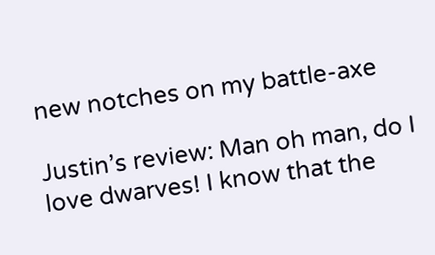new notches on my battle-axe

Justin’s review: Man oh man, do I love dwarves! I know that the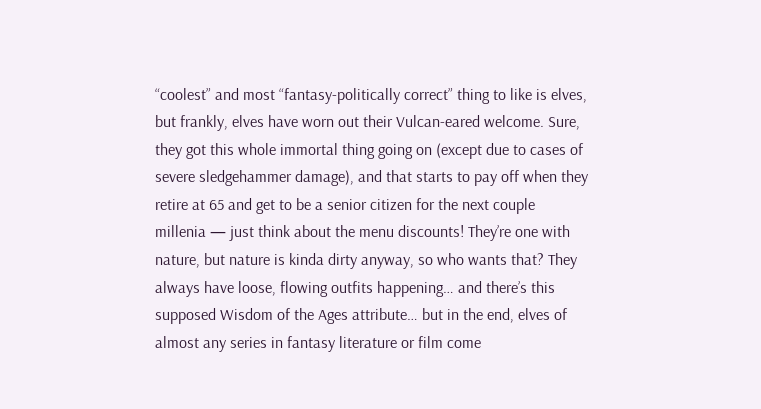“coolest” and most “fantasy-politically correct” thing to like is elves, but frankly, elves have worn out their Vulcan-eared welcome. Sure, they got this whole immortal thing going on (except due to cases of severe sledgehammer damage), and that starts to pay off when they retire at 65 and get to be a senior citizen for the next couple millenia — just think about the menu discounts! They’re one with nature, but nature is kinda dirty anyway, so who wants that? They always have loose, flowing outfits happening… and there’s this supposed Wisdom of the Ages attribute… but in the end, elves of almost any series in fantasy literature or film come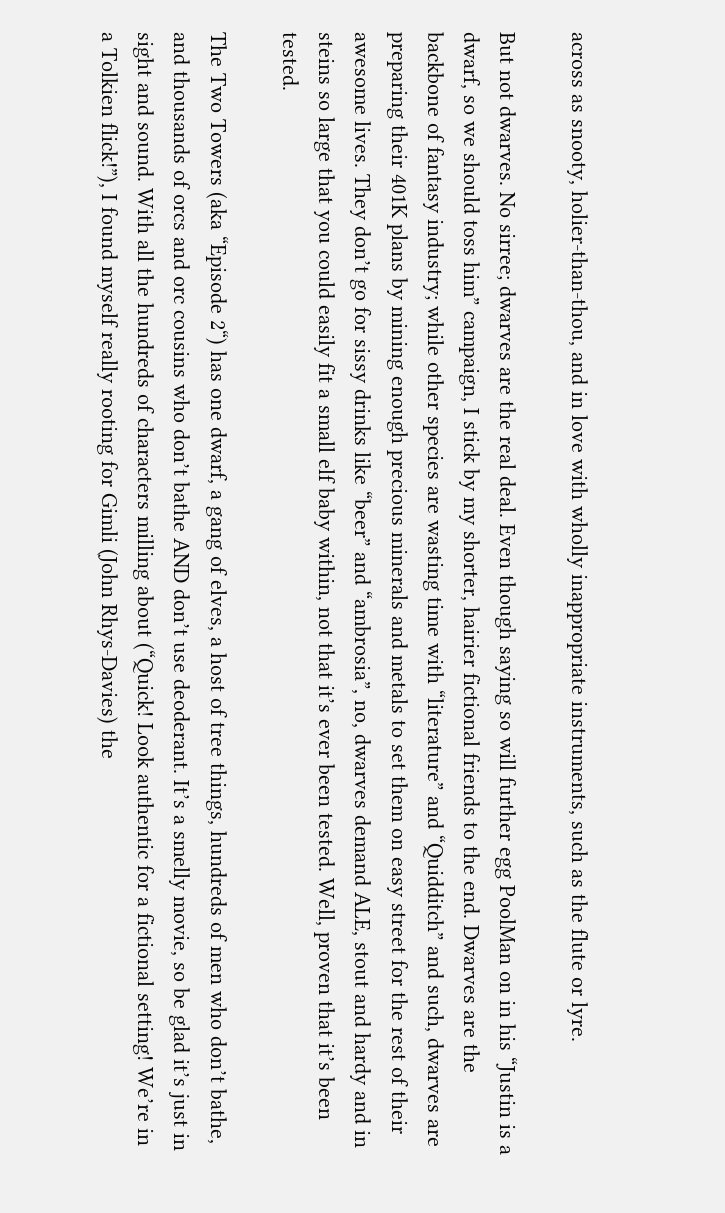across as snooty, holier-than-thou, and in love with wholly inappropriate instruments, such as the flute or lyre.

But not dwarves. No sirree; dwarves are the real deal. Even though saying so will further egg PoolMan on in his “Justin is a dwarf, so we should toss him” campaign, I stick by my shorter, hairier fictional friends to the end. Dwarves are the backbone of fantasy industry; while other species are wasting time with “literature” and “Quidditch” and such, dwarves are preparing their 401K plans by mining enough precious minerals and metals to set them on easy street for the rest of their awesome lives. They don’t go for sissy drinks like “beer” and “ambrosia”, no, dwarves demand ALE, stout and hardy and in steins so large that you could easily fit a small elf baby within, not that it’s ever been tested. Well, proven that it’s been tested.

The Two Towers (aka “Episode 2“) has one dwarf, a gang of elves, a host of tree things, hundreds of men who don’t bathe, and thousands of orcs and orc cousins who don’t bathe AND don’t use deoderant. It’s a smelly movie, so be glad it’s just in sight and sound. With all the hundreds of characters milling about (“Quick! Look authentic for a fictional setting! We’re in a Tolkien flick!”), I found myself really rooting for Gimli (John Rhys-Davies) the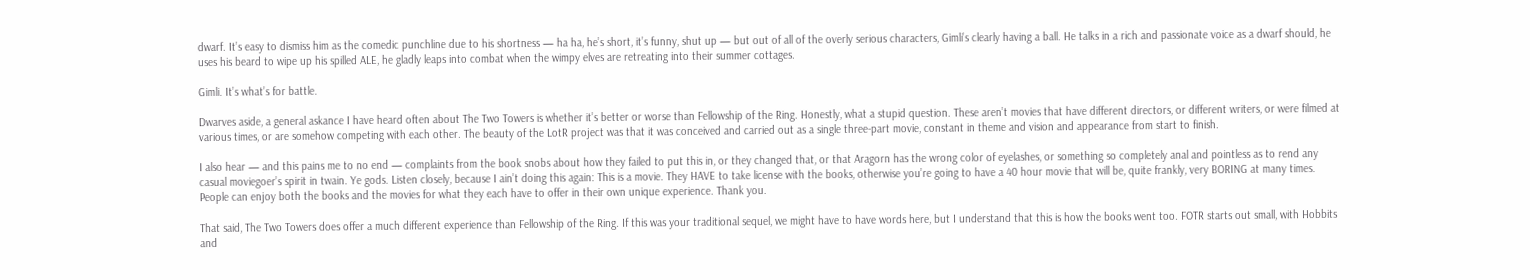dwarf. It’s easy to dismiss him as the comedic punchline due to his shortness — ha ha, he’s short, it’s funny, shut up — but out of all of the overly serious characters, Gimli’s clearly having a ball. He talks in a rich and passionate voice as a dwarf should, he uses his beard to wipe up his spilled ALE, he gladly leaps into combat when the wimpy elves are retreating into their summer cottages.

Gimli. It’s what’s for battle.

Dwarves aside, a general askance I have heard often about The Two Towers is whether it’s better or worse than Fellowship of the Ring. Honestly, what a stupid question. These aren’t movies that have different directors, or different writers, or were filmed at various times, or are somehow competing with each other. The beauty of the LotR project was that it was conceived and carried out as a single three-part movie, constant in theme and vision and appearance from start to finish.

I also hear — and this pains me to no end — complaints from the book snobs about how they failed to put this in, or they changed that, or that Aragorn has the wrong color of eyelashes, or something so completely anal and pointless as to rend any casual moviegoer’s spirit in twain. Ye gods. Listen closely, because I ain’t doing this again: This is a movie. They HAVE to take license with the books, otherwise you’re going to have a 40 hour movie that will be, quite frankly, very BORING at many times. People can enjoy both the books and the movies for what they each have to offer in their own unique experience. Thank you.

That said, The Two Towers does offer a much different experience than Fellowship of the Ring. If this was your traditional sequel, we might have to have words here, but I understand that this is how the books went too. FOTR starts out small, with Hobbits and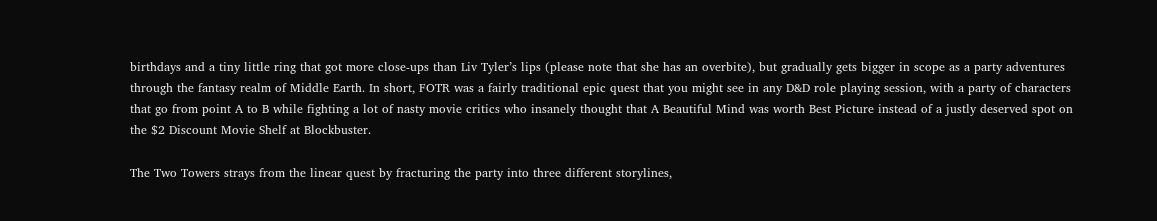birthdays and a tiny little ring that got more close-ups than Liv Tyler’s lips (please note that she has an overbite), but gradually gets bigger in scope as a party adventures through the fantasy realm of Middle Earth. In short, FOTR was a fairly traditional epic quest that you might see in any D&D role playing session, with a party of characters that go from point A to B while fighting a lot of nasty movie critics who insanely thought that A Beautiful Mind was worth Best Picture instead of a justly deserved spot on the $2 Discount Movie Shelf at Blockbuster.

The Two Towers strays from the linear quest by fracturing the party into three different storylines,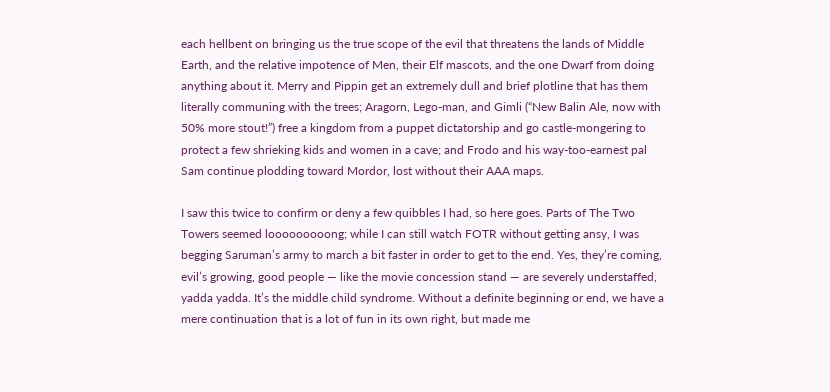each hellbent on bringing us the true scope of the evil that threatens the lands of Middle Earth, and the relative impotence of Men, their Elf mascots, and the one Dwarf from doing anything about it. Merry and Pippin get an extremely dull and brief plotline that has them literally communing with the trees; Aragorn, Lego-man, and Gimli (“New Balin Ale, now with 50% more stout!”) free a kingdom from a puppet dictatorship and go castle-mongering to protect a few shrieking kids and women in a cave; and Frodo and his way-too-earnest pal Sam continue plodding toward Mordor, lost without their AAA maps.

I saw this twice to confirm or deny a few quibbles I had, so here goes. Parts of The Two Towers seemed looooooooong; while I can still watch FOTR without getting ansy, I was begging Saruman’s army to march a bit faster in order to get to the end. Yes, they’re coming, evil’s growing, good people — like the movie concession stand — are severely understaffed, yadda yadda. It’s the middle child syndrome. Without a definite beginning or end, we have a mere continuation that is a lot of fun in its own right, but made me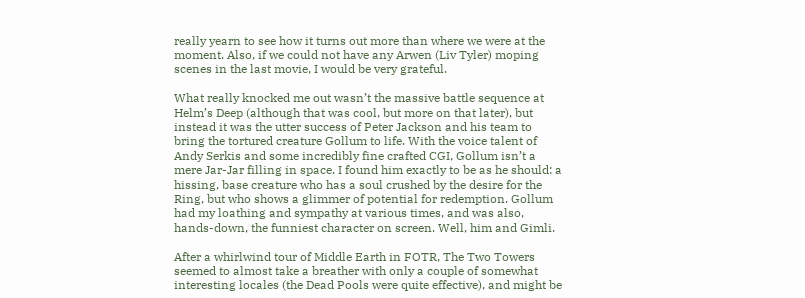really yearn to see how it turns out more than where we were at the moment. Also, if we could not have any Arwen (Liv Tyler) moping scenes in the last movie, I would be very grateful.

What really knocked me out wasn’t the massive battle sequence at Helm’s Deep (although that was cool, but more on that later), but instead it was the utter success of Peter Jackson and his team to bring the tortured creature Gollum to life. With the voice talent of Andy Serkis and some incredibly fine crafted CGI, Gollum isn’t a mere Jar-Jar filling in space. I found him exactly to be as he should: a hissing, base creature who has a soul crushed by the desire for the Ring, but who shows a glimmer of potential for redemption. Gollum had my loathing and sympathy at various times, and was also, hands-down, the funniest character on screen. Well, him and Gimli.

After a whirlwind tour of Middle Earth in FOTR, The Two Towers seemed to almost take a breather with only a couple of somewhat interesting locales (the Dead Pools were quite effective), and might be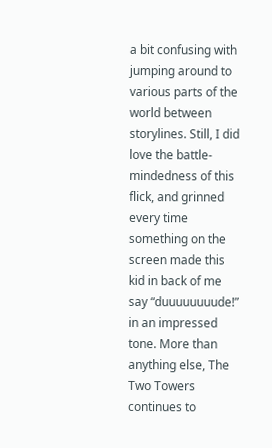a bit confusing with jumping around to various parts of the world between storylines. Still, I did love the battle-mindedness of this flick, and grinned every time something on the screen made this kid in back of me say “duuuuuuuude!” in an impressed tone. More than anything else, The Two Towers continues to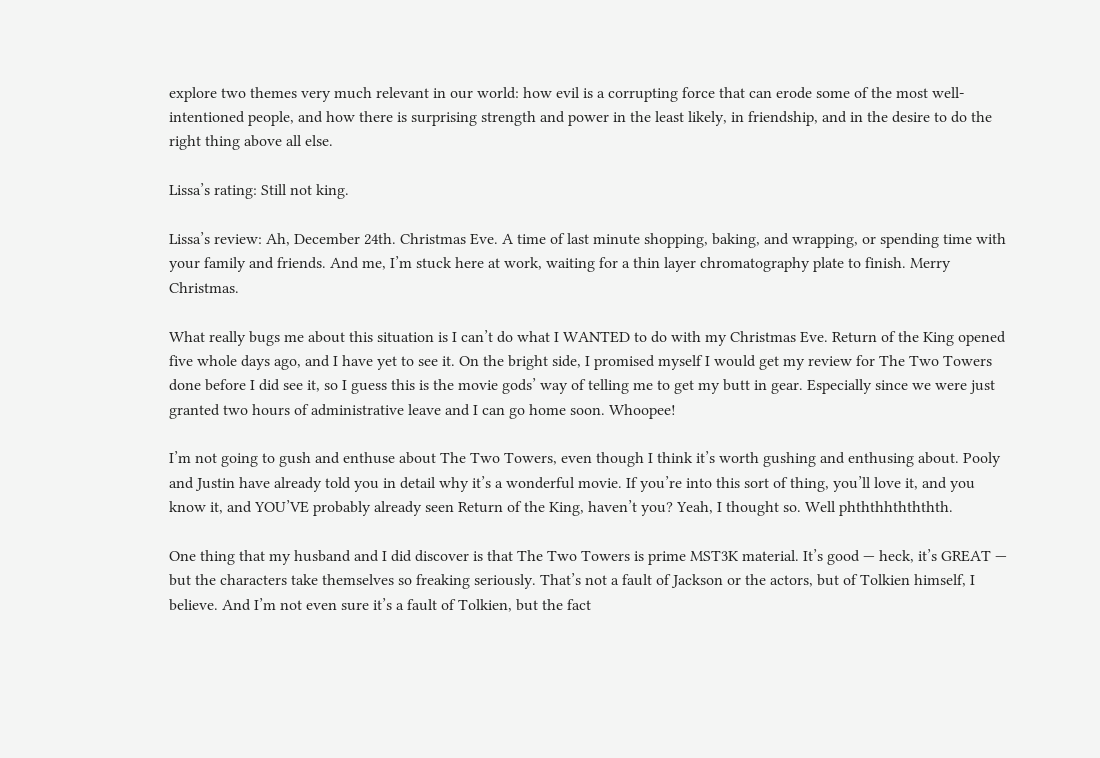explore two themes very much relevant in our world: how evil is a corrupting force that can erode some of the most well-intentioned people, and how there is surprising strength and power in the least likely, in friendship, and in the desire to do the right thing above all else.

Lissa’s rating: Still not king.

Lissa’s review: Ah, December 24th. Christmas Eve. A time of last minute shopping, baking, and wrapping, or spending time with your family and friends. And me, I’m stuck here at work, waiting for a thin layer chromatography plate to finish. Merry Christmas.

What really bugs me about this situation is I can’t do what I WANTED to do with my Christmas Eve. Return of the King opened five whole days ago, and I have yet to see it. On the bright side, I promised myself I would get my review for The Two Towers done before I did see it, so I guess this is the movie gods’ way of telling me to get my butt in gear. Especially since we were just granted two hours of administrative leave and I can go home soon. Whoopee!

I’m not going to gush and enthuse about The Two Towers, even though I think it’s worth gushing and enthusing about. Pooly and Justin have already told you in detail why it’s a wonderful movie. If you’re into this sort of thing, you’ll love it, and you know it, and YOU’VE probably already seen Return of the King, haven’t you? Yeah, I thought so. Well phththhthththth.

One thing that my husband and I did discover is that The Two Towers is prime MST3K material. It’s good — heck, it’s GREAT — but the characters take themselves so freaking seriously. That’s not a fault of Jackson or the actors, but of Tolkien himself, I believe. And I’m not even sure it’s a fault of Tolkien, but the fact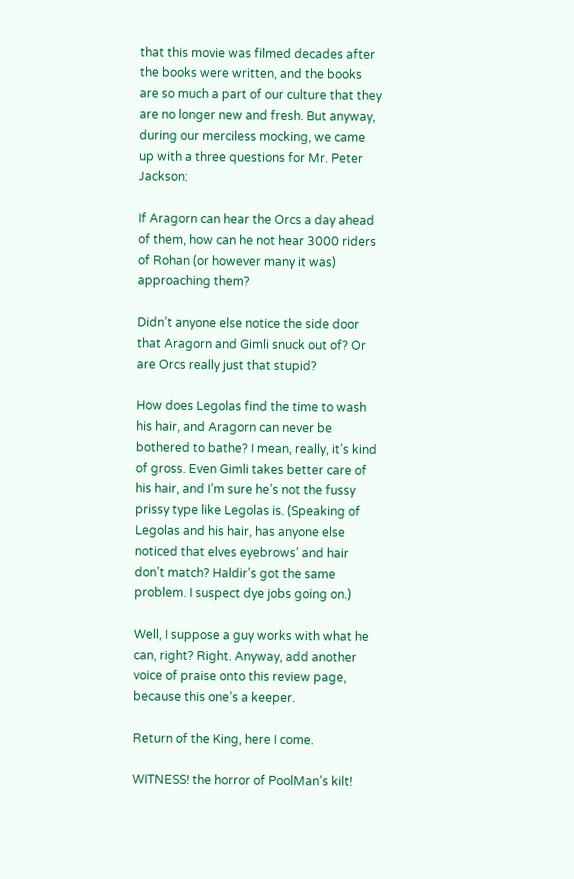that this movie was filmed decades after the books were written, and the books are so much a part of our culture that they are no longer new and fresh. But anyway, during our merciless mocking, we came up with a three questions for Mr. Peter Jackson:

If Aragorn can hear the Orcs a day ahead of them, how can he not hear 3000 riders of Rohan (or however many it was) approaching them?

Didn’t anyone else notice the side door that Aragorn and Gimli snuck out of? Or are Orcs really just that stupid?

How does Legolas find the time to wash his hair, and Aragorn can never be bothered to bathe? I mean, really, it’s kind of gross. Even Gimli takes better care of his hair, and I’m sure he’s not the fussy prissy type like Legolas is. (Speaking of Legolas and his hair, has anyone else noticed that elves eyebrows’ and hair don’t match? Haldir’s got the same problem. I suspect dye jobs going on.)

Well, I suppose a guy works with what he can, right? Right. Anyway, add another voice of praise onto this review page, because this one’s a keeper.

Return of the King, here I come.

WITNESS! the horror of PoolMan’s kilt!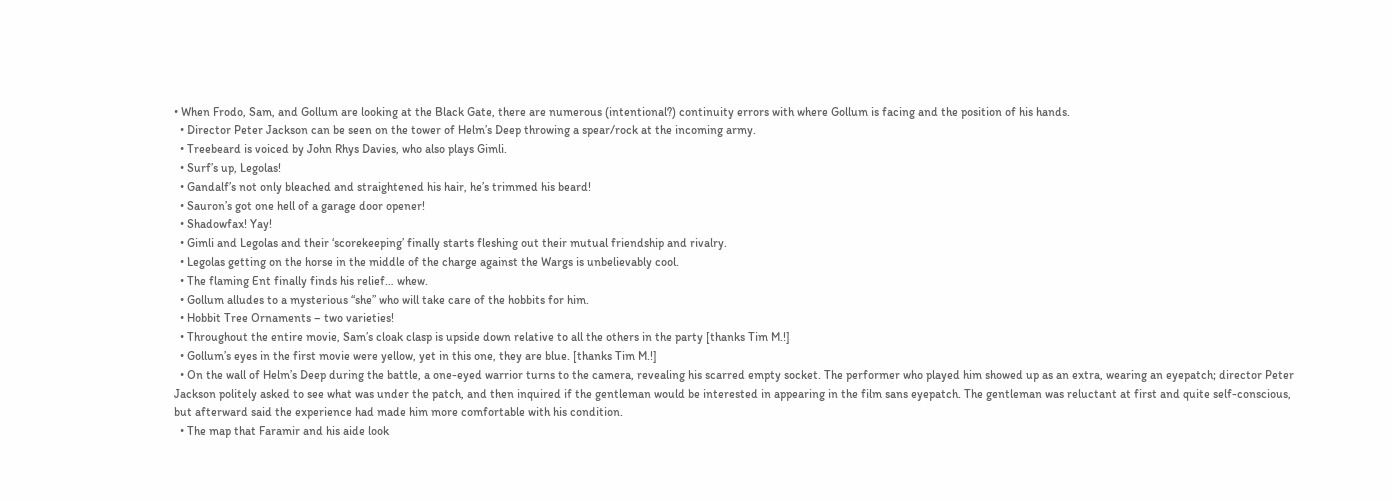• When Frodo, Sam, and Gollum are looking at the Black Gate, there are numerous (intentional?) continuity errors with where Gollum is facing and the position of his hands.
  • Director Peter Jackson can be seen on the tower of Helm’s Deep throwing a spear/rock at the incoming army.
  • Treebeard is voiced by John Rhys Davies, who also plays Gimli.
  • Surf’s up, Legolas!
  • Gandalf’s not only bleached and straightened his hair, he’s trimmed his beard!
  • Sauron’s got one hell of a garage door opener!
  • Shadowfax! Yay!
  • Gimli and Legolas and their ‘scorekeeping’ finally starts fleshing out their mutual friendship and rivalry.
  • Legolas getting on the horse in the middle of the charge against the Wargs is unbelievably cool.
  • The flaming Ent finally finds his relief… whew.
  • Gollum alludes to a mysterious “she” who will take care of the hobbits for him.
  • Hobbit Tree Ornaments – two varieties!
  • Throughout the entire movie, Sam’s cloak clasp is upside down relative to all the others in the party [thanks Tim M.!]
  • Gollum’s eyes in the first movie were yellow, yet in this one, they are blue. [thanks Tim M.!]
  • On the wall of Helm’s Deep during the battle, a one-eyed warrior turns to the camera, revealing his scarred empty socket. The performer who played him showed up as an extra, wearing an eyepatch; director Peter Jackson politely asked to see what was under the patch, and then inquired if the gentleman would be interested in appearing in the film sans eyepatch. The gentleman was reluctant at first and quite self-conscious, but afterward said the experience had made him more comfortable with his condition.
  • The map that Faramir and his aide look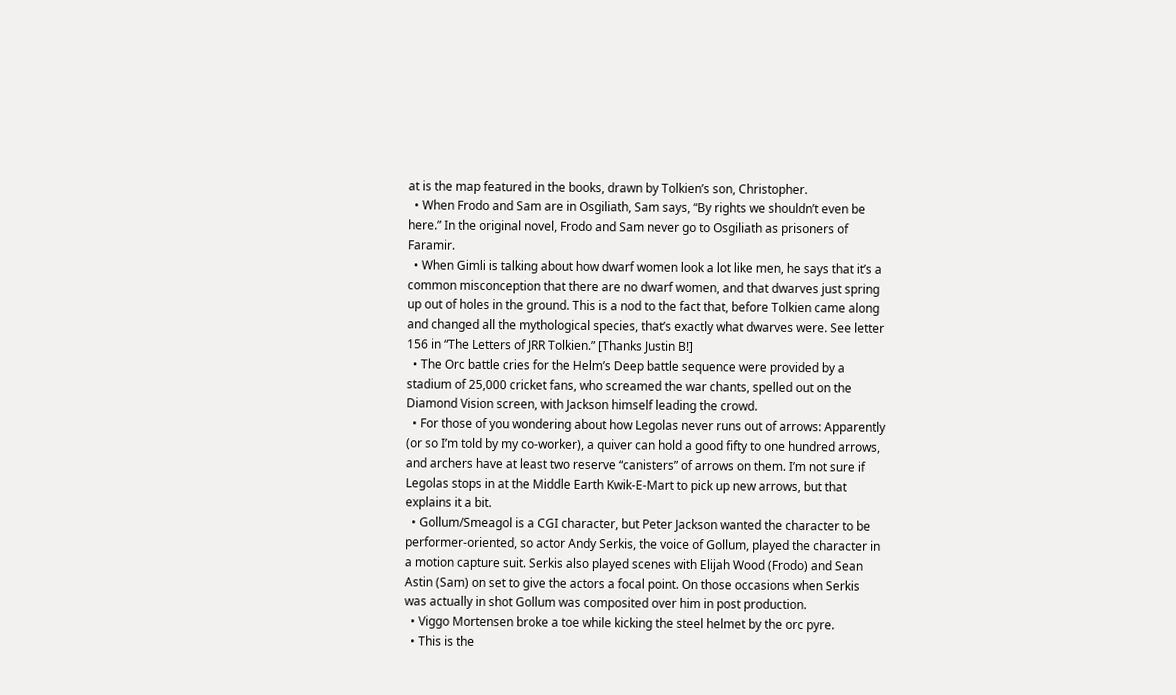at is the map featured in the books, drawn by Tolkien’s son, Christopher.
  • When Frodo and Sam are in Osgiliath, Sam says, “By rights we shouldn’t even be here.” In the original novel, Frodo and Sam never go to Osgiliath as prisoners of Faramir.
  • When Gimli is talking about how dwarf women look a lot like men, he says that it’s a common misconception that there are no dwarf women, and that dwarves just spring up out of holes in the ground. This is a nod to the fact that, before Tolkien came along and changed all the mythological species, that’s exactly what dwarves were. See letter 156 in “The Letters of JRR Tolkien.” [Thanks Justin B!]
  • The Orc battle cries for the Helm’s Deep battle sequence were provided by a stadium of 25,000 cricket fans, who screamed the war chants, spelled out on the Diamond Vision screen, with Jackson himself leading the crowd.
  • For those of you wondering about how Legolas never runs out of arrows: Apparently (or so I’m told by my co-worker), a quiver can hold a good fifty to one hundred arrows, and archers have at least two reserve “canisters” of arrows on them. I’m not sure if Legolas stops in at the Middle Earth Kwik-E-Mart to pick up new arrows, but that explains it a bit.
  • Gollum/Smeagol is a CGI character, but Peter Jackson wanted the character to be performer-oriented, so actor Andy Serkis, the voice of Gollum, played the character in a motion capture suit. Serkis also played scenes with Elijah Wood (Frodo) and Sean Astin (Sam) on set to give the actors a focal point. On those occasions when Serkis was actually in shot Gollum was composited over him in post production.
  • Viggo Mortensen broke a toe while kicking the steel helmet by the orc pyre.
  • This is the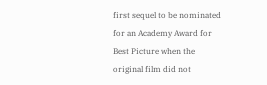first sequel to be nominated for an Academy Award for Best Picture when the original film did not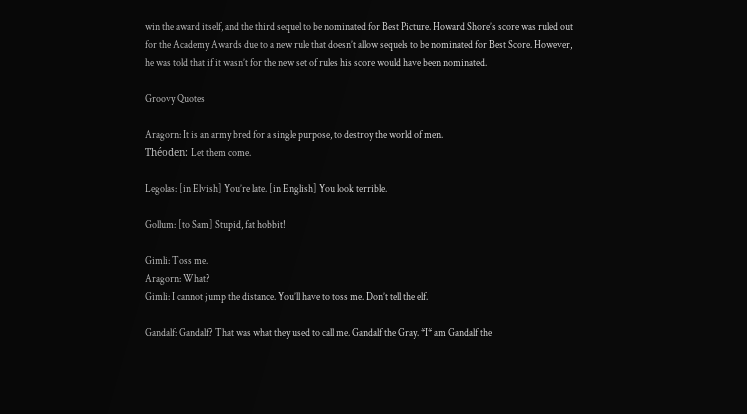win the award itself, and the third sequel to be nominated for Best Picture. Howard Shore’s score was ruled out for the Academy Awards due to a new rule that doesn’t allow sequels to be nominated for Best Score. However, he was told that if it wasn’t for the new set of rules his score would have been nominated.

Groovy Quotes

Aragorn: It is an army bred for a single purpose, to destroy the world of men.
Théoden: Let them come.

Legolas: [in Elvish] You’re late. [in English] You look terrible.

Gollum: [to Sam] Stupid, fat hobbit!

Gimli: Toss me.
Aragorn: What?
Gimli: I cannot jump the distance. You’ll have to toss me. Don’t tell the elf.

Gandalf: Gandalf? That was what they used to call me. Gandalf the Gray. *I* am Gandalf the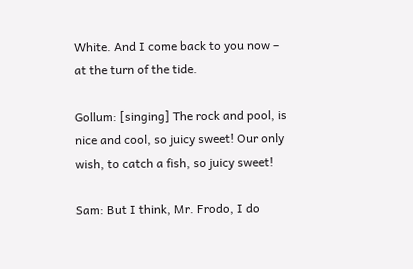White. And I come back to you now – at the turn of the tide.

Gollum: [singing] The rock and pool, is nice and cool, so juicy sweet! Our only wish, to catch a fish, so juicy sweet!

Sam: But I think, Mr. Frodo, I do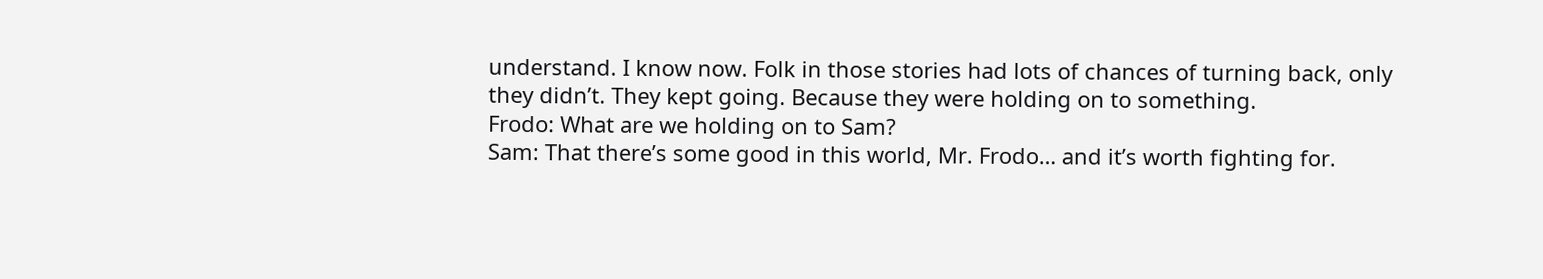understand. I know now. Folk in those stories had lots of chances of turning back, only they didn’t. They kept going. Because they were holding on to something.
Frodo: What are we holding on to Sam?
Sam: That there’s some good in this world, Mr. Frodo… and it’s worth fighting for.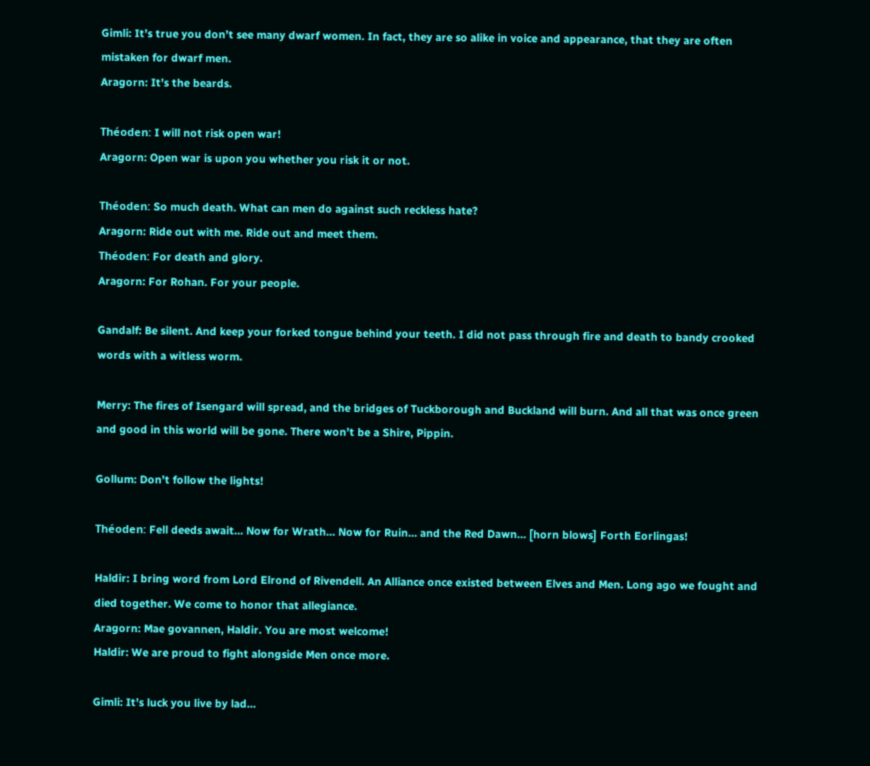Gimli: It’s true you don’t see many dwarf women. In fact, they are so alike in voice and appearance, that they are often mistaken for dwarf men.
Aragorn: It’s the beards.

Théoden: I will not risk open war!
Aragorn: Open war is upon you whether you risk it or not.

Théoden: So much death. What can men do against such reckless hate?
Aragorn: Ride out with me. Ride out and meet them.
Théoden: For death and glory.
Aragorn: For Rohan. For your people.

Gandalf: Be silent. And keep your forked tongue behind your teeth. I did not pass through fire and death to bandy crooked words with a witless worm.

Merry: The fires of Isengard will spread, and the bridges of Tuckborough and Buckland will burn. And all that was once green and good in this world will be gone. There won’t be a Shire, Pippin.

Gollum: Don’t follow the lights!

Théoden: Fell deeds await… Now for Wrath… Now for Ruin… and the Red Dawn… [horn blows] Forth Eorlingas!

Haldir: I bring word from Lord Elrond of Rivendell. An Alliance once existed between Elves and Men. Long ago we fought and died together. We come to honor that allegiance.
Aragorn: Mae govannen, Haldir. You are most welcome!
Haldir: We are proud to fight alongside Men once more.

Gimli: It’s luck you live by lad…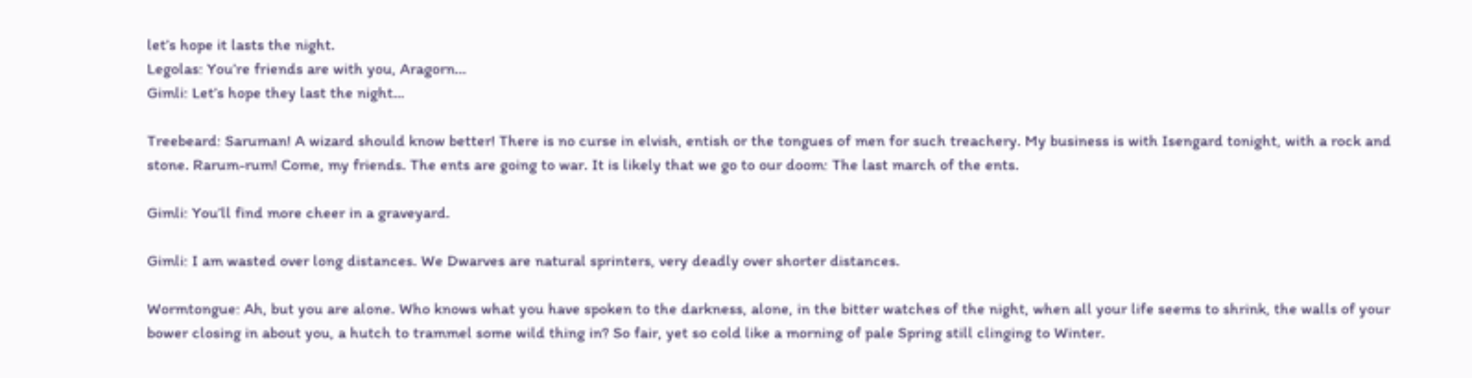let’s hope it lasts the night.
Legolas: You’re friends are with you, Aragorn…
Gimli: Let’s hope they last the night…

Treebeard: Saruman! A wizard should know better! There is no curse in elvish, entish or the tongues of men for such treachery. My business is with Isengard tonight, with a rock and stone. Rarum-rum! Come, my friends. The ents are going to war. It is likely that we go to our doom: The last march of the ents.

Gimli: You’ll find more cheer in a graveyard.

Gimli: I am wasted over long distances. We Dwarves are natural sprinters, very deadly over shorter distances.

Wormtongue: Ah, but you are alone. Who knows what you have spoken to the darkness, alone, in the bitter watches of the night, when all your life seems to shrink, the walls of your bower closing in about you, a hutch to trammel some wild thing in? So fair, yet so cold like a morning of pale Spring still clinging to Winter.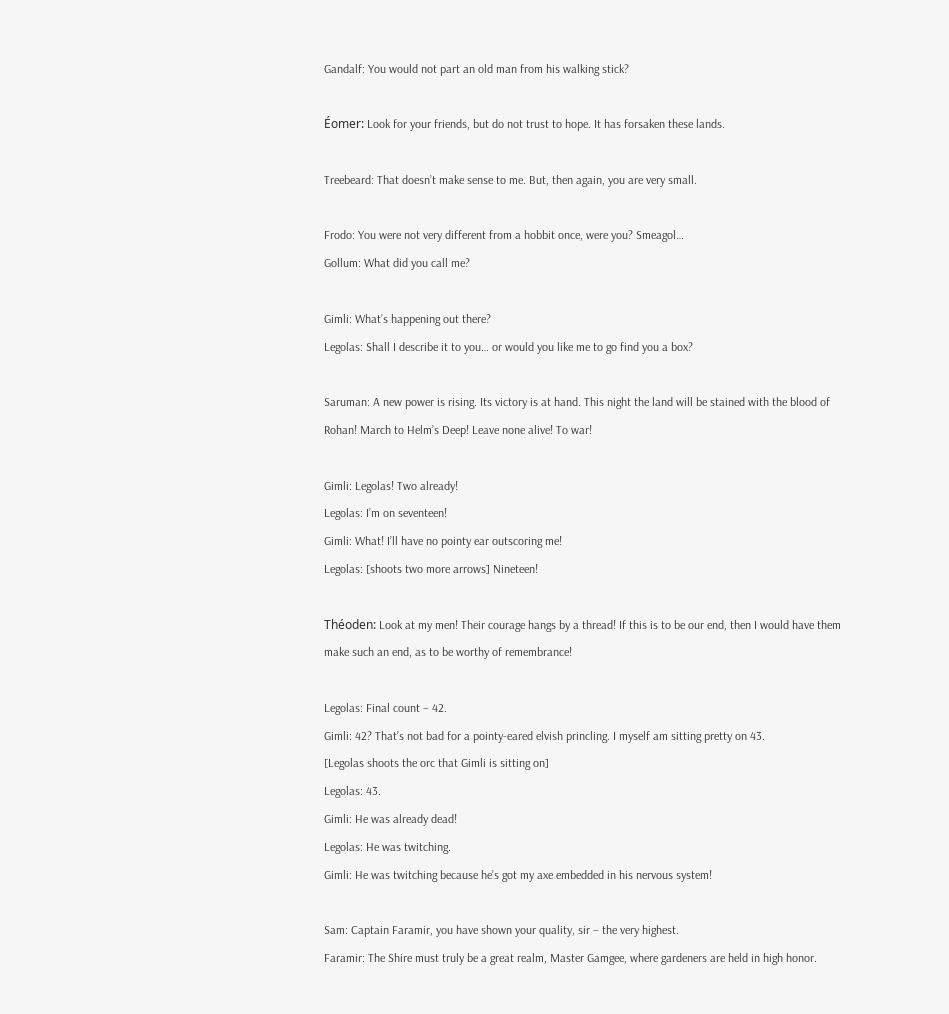Gandalf: You would not part an old man from his walking stick?

Éomer: Look for your friends, but do not trust to hope. It has forsaken these lands.

Treebeard: That doesn’t make sense to me. But, then again, you are very small.

Frodo: You were not very different from a hobbit once, were you? Smeagol…
Gollum: What did you call me?

Gimli: What’s happening out there?
Legolas: Shall I describe it to you… or would you like me to go find you a box?

Saruman: A new power is rising. Its victory is at hand. This night the land will be stained with the blood of
Rohan! March to Helm’s Deep! Leave none alive! To war!

Gimli: Legolas! Two already!
Legolas: I’m on seventeen!
Gimli: What! I’ll have no pointy ear outscoring me!
Legolas: [shoots two more arrows] Nineteen!

Théoden: Look at my men! Their courage hangs by a thread! If this is to be our end, then I would have them make such an end, as to be worthy of remembrance!

Legolas: Final count – 42.
Gimli: 42? That’s not bad for a pointy-eared elvish princling. I myself am sitting pretty on 43.
[Legolas shoots the orc that Gimli is sitting on]
Legolas: 43.
Gimli: He was already dead!
Legolas: He was twitching.
Gimli: He was twitching because he’s got my axe embedded in his nervous system!

Sam: Captain Faramir, you have shown your quality, sir – the very highest.
Faramir: The Shire must truly be a great realm, Master Gamgee, where gardeners are held in high honor.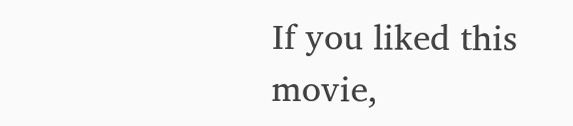If you liked this movie,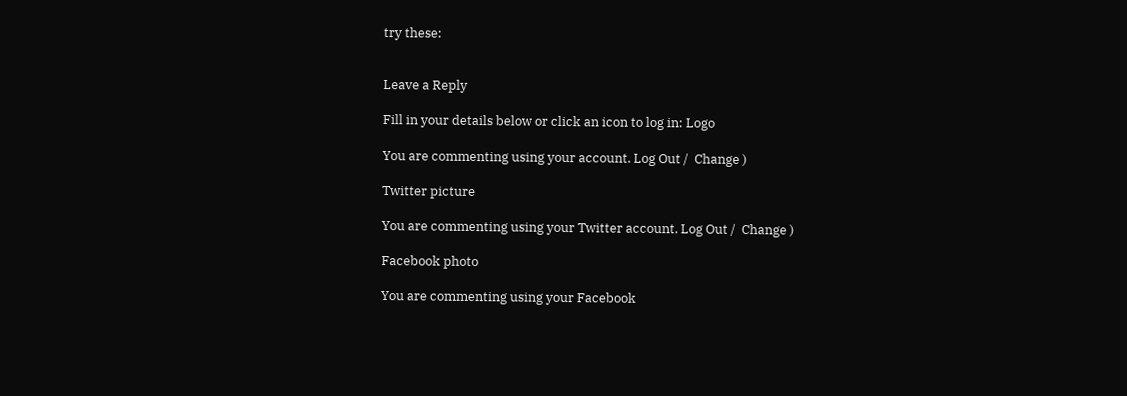try these:


Leave a Reply

Fill in your details below or click an icon to log in: Logo

You are commenting using your account. Log Out /  Change )

Twitter picture

You are commenting using your Twitter account. Log Out /  Change )

Facebook photo

You are commenting using your Facebook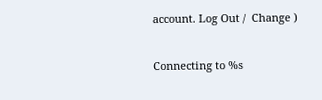account. Log Out /  Change )

Connecting to %s